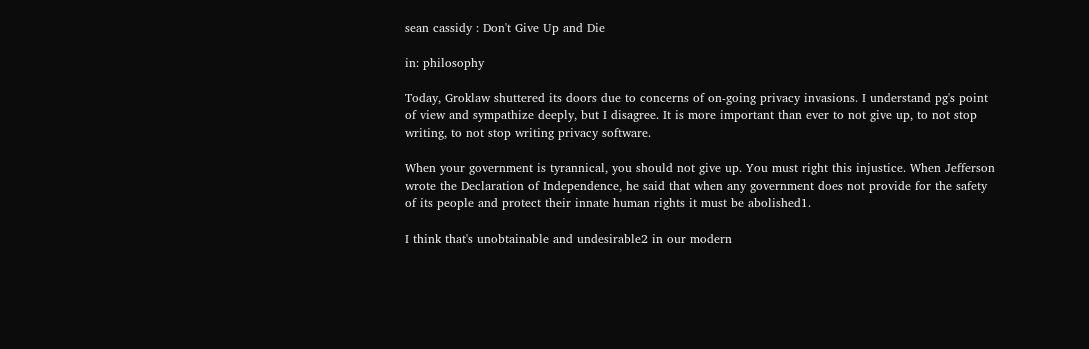sean cassidy : Don't Give Up and Die

in: philosophy

Today, Groklaw shuttered its doors due to concerns of on-going privacy invasions. I understand pg's point of view and sympathize deeply, but I disagree. It is more important than ever to not give up, to not stop writing, to not stop writing privacy software.

When your government is tyrannical, you should not give up. You must right this injustice. When Jefferson wrote the Declaration of Independence, he said that when any government does not provide for the safety of its people and protect their innate human rights it must be abolished1.

I think that's unobtainable and undesirable2 in our modern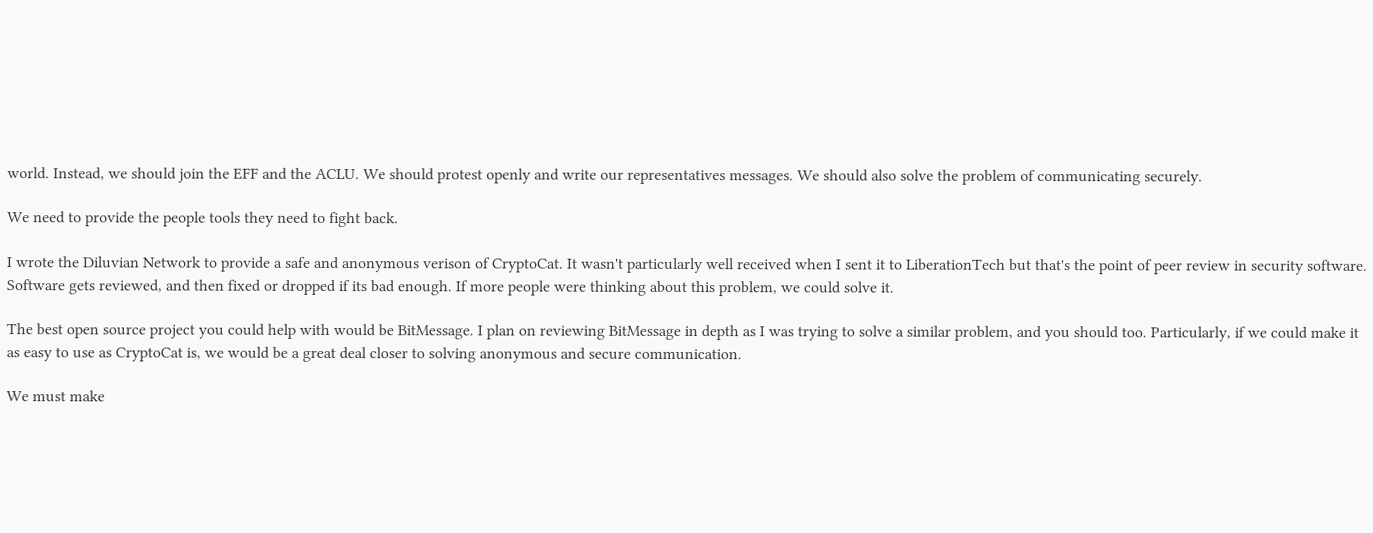world. Instead, we should join the EFF and the ACLU. We should protest openly and write our representatives messages. We should also solve the problem of communicating securely.

We need to provide the people tools they need to fight back.

I wrote the Diluvian Network to provide a safe and anonymous verison of CryptoCat. It wasn't particularly well received when I sent it to LiberationTech but that's the point of peer review in security software. Software gets reviewed, and then fixed or dropped if its bad enough. If more people were thinking about this problem, we could solve it.

The best open source project you could help with would be BitMessage. I plan on reviewing BitMessage in depth as I was trying to solve a similar problem, and you should too. Particularly, if we could make it as easy to use as CryptoCat is, we would be a great deal closer to solving anonymous and secure communication.

We must make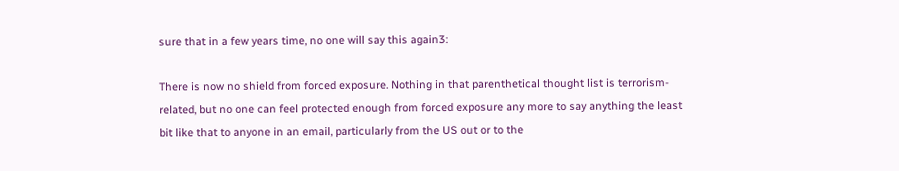sure that in a few years time, no one will say this again3:

There is now no shield from forced exposure. Nothing in that parenthetical thought list is terrorism-related, but no one can feel protected enough from forced exposure any more to say anything the least bit like that to anyone in an email, particularly from the US out or to the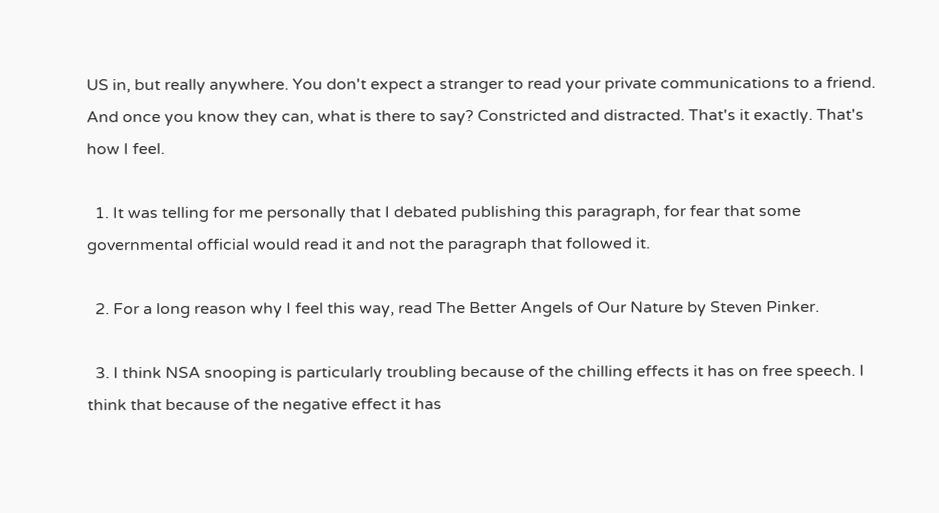US in, but really anywhere. You don't expect a stranger to read your private communications to a friend. And once you know they can, what is there to say? Constricted and distracted. That's it exactly. That's how I feel.

  1. It was telling for me personally that I debated publishing this paragraph, for fear that some governmental official would read it and not the paragraph that followed it.

  2. For a long reason why I feel this way, read The Better Angels of Our Nature by Steven Pinker.

  3. I think NSA snooping is particularly troubling because of the chilling effects it has on free speech. I think that because of the negative effect it has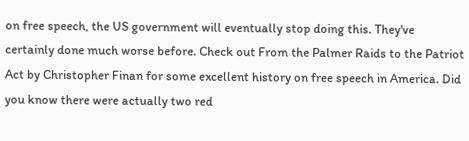on free speech, the US government will eventually stop doing this. They've certainly done much worse before. Check out From the Palmer Raids to the Patriot Act by Christopher Finan for some excellent history on free speech in America. Did you know there were actually two red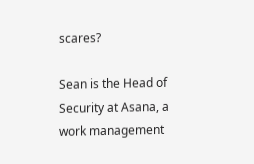scares?

Sean is the Head of Security at Asana, a work management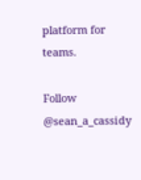platform for teams.

Follow @sean_a_cassidy